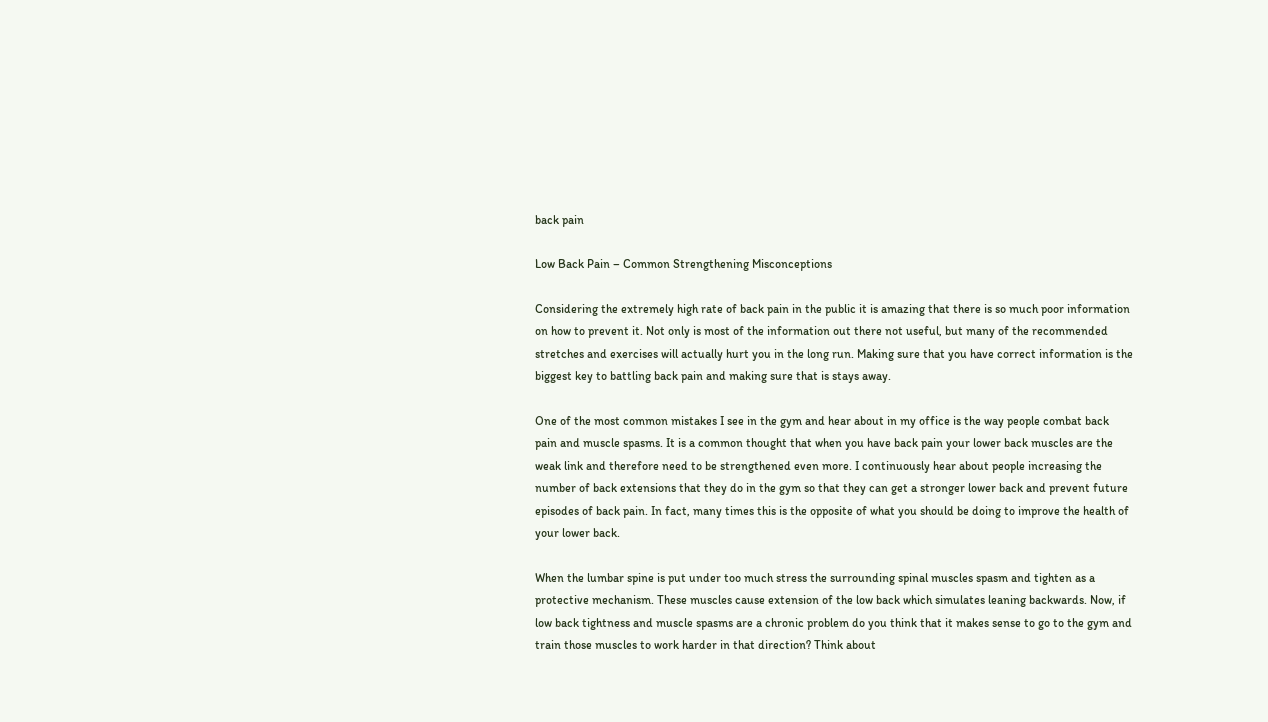back pain

Low Back Pain – Common Strengthening Misconceptions

Considering the extremely high rate of back pain in the public it is amazing that there is so much poor information on how to prevent it. Not only is most of the information out there not useful, but many of the recommended stretches and exercises will actually hurt you in the long run. Making sure that you have correct information is the biggest key to battling back pain and making sure that is stays away.

One of the most common mistakes I see in the gym and hear about in my office is the way people combat back pain and muscle spasms. It is a common thought that when you have back pain your lower back muscles are the weak link and therefore need to be strengthened even more. I continuously hear about people increasing the number of back extensions that they do in the gym so that they can get a stronger lower back and prevent future episodes of back pain. In fact, many times this is the opposite of what you should be doing to improve the health of your lower back.

When the lumbar spine is put under too much stress the surrounding spinal muscles spasm and tighten as a protective mechanism. These muscles cause extension of the low back which simulates leaning backwards. Now, if low back tightness and muscle spasms are a chronic problem do you think that it makes sense to go to the gym and train those muscles to work harder in that direction? Think about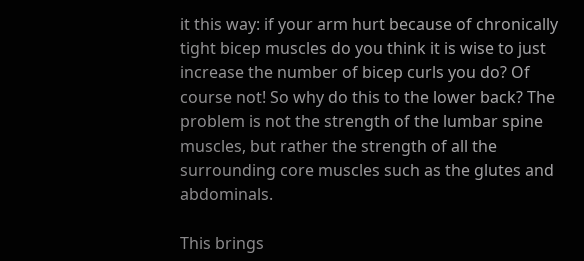it this way: if your arm hurt because of chronically tight bicep muscles do you think it is wise to just increase the number of bicep curls you do? Of course not! So why do this to the lower back? The problem is not the strength of the lumbar spine muscles, but rather the strength of all the surrounding core muscles such as the glutes and abdominals.

This brings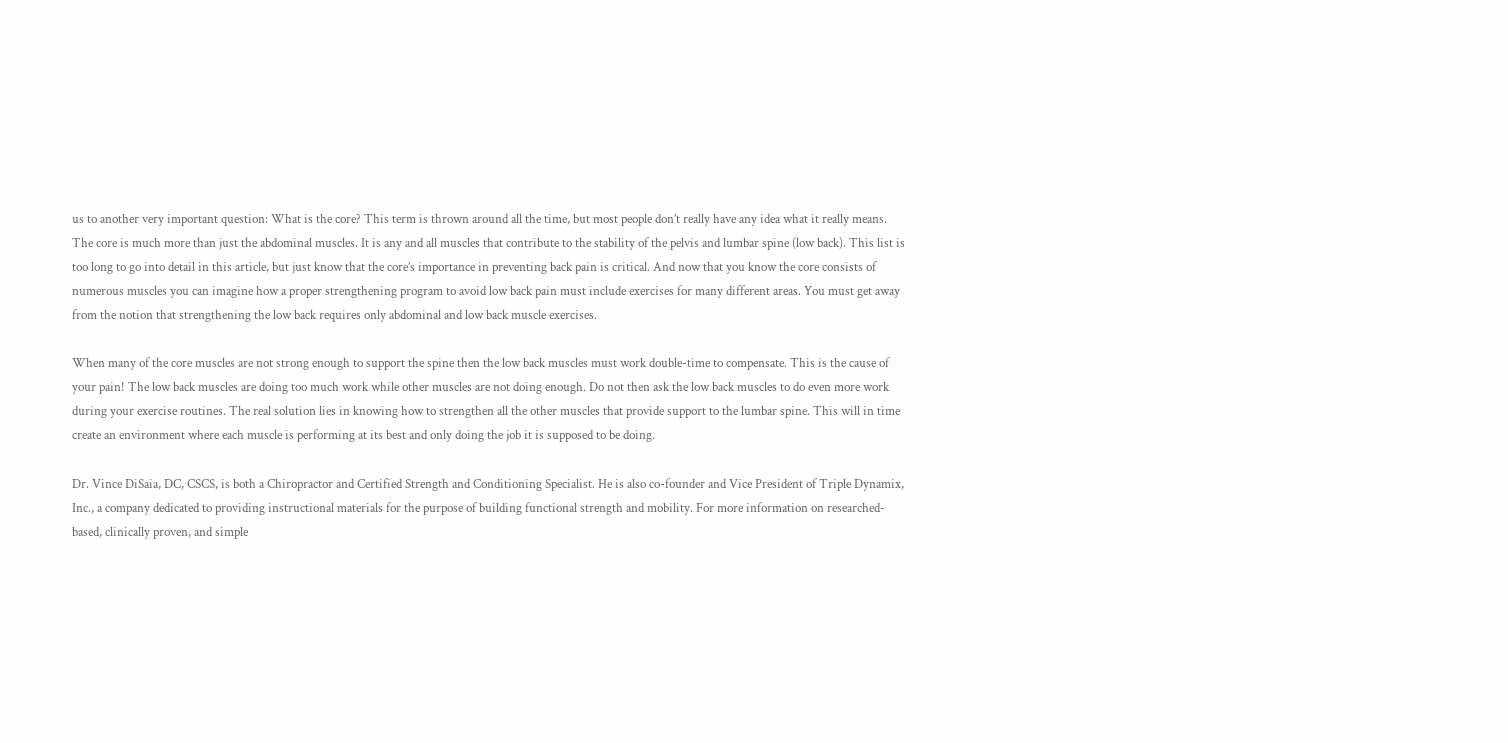us to another very important question: What is the core? This term is thrown around all the time, but most people don’t really have any idea what it really means. The core is much more than just the abdominal muscles. It is any and all muscles that contribute to the stability of the pelvis and lumbar spine (low back). This list is too long to go into detail in this article, but just know that the core’s importance in preventing back pain is critical. And now that you know the core consists of numerous muscles you can imagine how a proper strengthening program to avoid low back pain must include exercises for many different areas. You must get away from the notion that strengthening the low back requires only abdominal and low back muscle exercises.

When many of the core muscles are not strong enough to support the spine then the low back muscles must work double-time to compensate. This is the cause of your pain! The low back muscles are doing too much work while other muscles are not doing enough. Do not then ask the low back muscles to do even more work during your exercise routines. The real solution lies in knowing how to strengthen all the other muscles that provide support to the lumbar spine. This will in time create an environment where each muscle is performing at its best and only doing the job it is supposed to be doing.

Dr. Vince DiSaia, DC, CSCS, is both a Chiropractor and Certified Strength and Conditioning Specialist. He is also co-founder and Vice President of Triple Dynamix, Inc., a company dedicated to providing instructional materials for the purpose of building functional strength and mobility. For more information on researched-based, clinically proven, and simple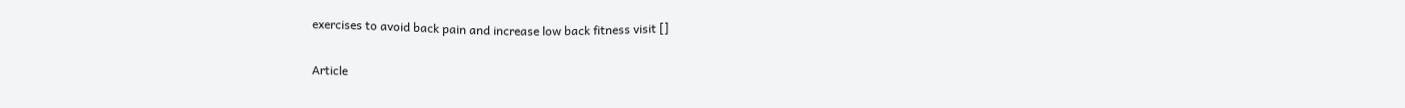exercises to avoid back pain and increase low back fitness visit []

Article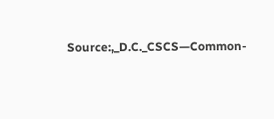Source:,_D.C._CSCS—Common-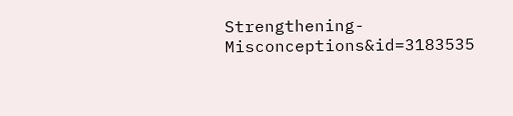Strengthening-Misconceptions&id=3183535